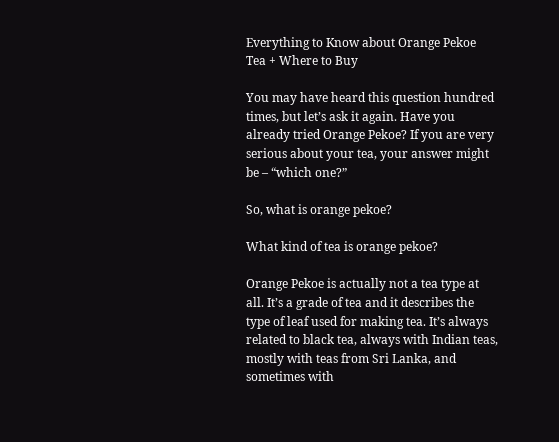Everything to Know about Orange Pekoe Tea + Where to Buy

You may have heard this question hundred times, but let’s ask it again. Have you already tried Orange Pekoe? If you are very serious about your tea, your answer might be – “which one?”

So, what is orange pekoe?

What kind of tea is orange pekoe?

Orange Pekoe is actually not a tea type at all. It’s a grade of tea and it describes the type of leaf used for making tea. It’s always related to black tea, always with Indian teas, mostly with teas from Sri Lanka, and sometimes with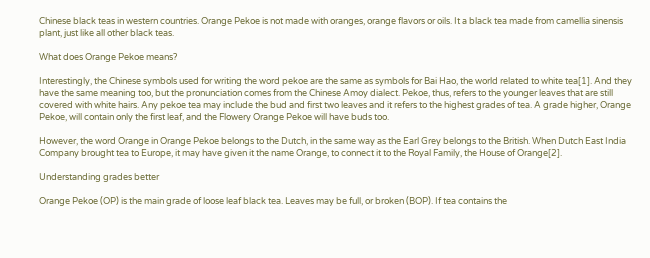Chinese black teas in western countries. Orange Pekoe is not made with oranges, orange flavors or oils. It a black tea made from camellia sinensis plant, just like all other black teas.

What does Orange Pekoe means?

Interestingly, the Chinese symbols used for writing the word pekoe are the same as symbols for Bai Hao, the world related to white tea[1]. And they have the same meaning too, but the pronunciation comes from the Chinese Amoy dialect. Pekoe, thus, refers to the younger leaves that are still covered with white hairs. Any pekoe tea may include the bud and first two leaves and it refers to the highest grades of tea. A grade higher, Orange Pekoe, will contain only the first leaf, and the Flowery Orange Pekoe will have buds too.

However, the word Orange in Orange Pekoe belongs to the Dutch, in the same way as the Earl Grey belongs to the British. When Dutch East India Company brought tea to Europe, it may have given it the name Orange, to connect it to the Royal Family, the House of Orange[2].

Understanding grades better

Orange Pekoe (OP) is the main grade of loose leaf black tea. Leaves may be full, or broken (BOP). If tea contains the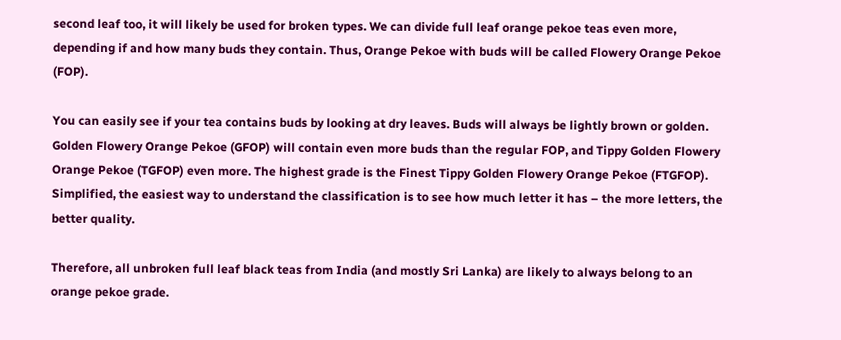second leaf too, it will likely be used for broken types. We can divide full leaf orange pekoe teas even more, depending if and how many buds they contain. Thus, Orange Pekoe with buds will be called Flowery Orange Pekoe (FOP).

You can easily see if your tea contains buds by looking at dry leaves. Buds will always be lightly brown or golden. Golden Flowery Orange Pekoe (GFOP) will contain even more buds than the regular FOP, and Tippy Golden Flowery Orange Pekoe (TGFOP) even more. The highest grade is the Finest Tippy Golden Flowery Orange Pekoe (FTGFOP). Simplified, the easiest way to understand the classification is to see how much letter it has – the more letters, the better quality.

Therefore, all unbroken full leaf black teas from India (and mostly Sri Lanka) are likely to always belong to an orange pekoe grade.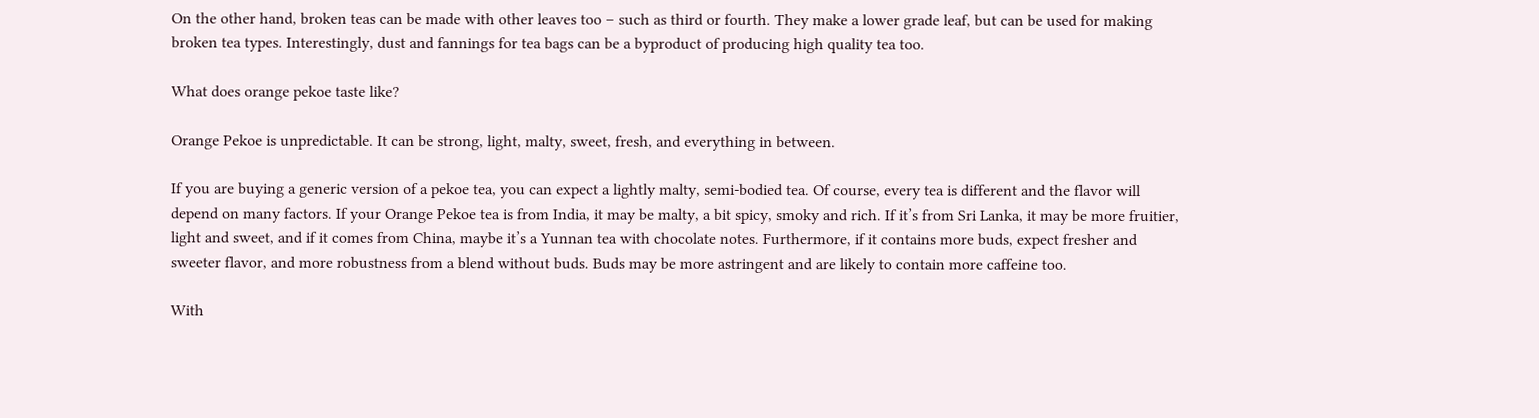On the other hand, broken teas can be made with other leaves too – such as third or fourth. They make a lower grade leaf, but can be used for making broken tea types. Interestingly, dust and fannings for tea bags can be a byproduct of producing high quality tea too.

What does orange pekoe taste like?

Orange Pekoe is unpredictable. It can be strong, light, malty, sweet, fresh, and everything in between.

If you are buying a generic version of a pekoe tea, you can expect a lightly malty, semi-bodied tea. Of course, every tea is different and the flavor will depend on many factors. If your Orange Pekoe tea is from India, it may be malty, a bit spicy, smoky and rich. If it’s from Sri Lanka, it may be more fruitier, light and sweet, and if it comes from China, maybe it’s a Yunnan tea with chocolate notes. Furthermore, if it contains more buds, expect fresher and sweeter flavor, and more robustness from a blend without buds. Buds may be more astringent and are likely to contain more caffeine too.

With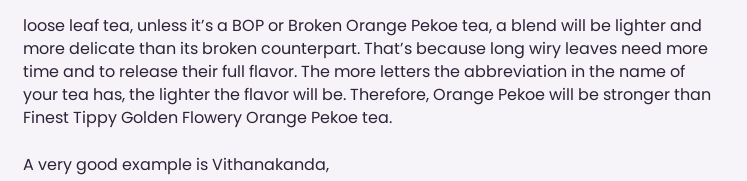loose leaf tea, unless it’s a BOP or Broken Orange Pekoe tea, a blend will be lighter and more delicate than its broken counterpart. That’s because long wiry leaves need more time and to release their full flavor. The more letters the abbreviation in the name of your tea has, the lighter the flavor will be. Therefore, Orange Pekoe will be stronger than Finest Tippy Golden Flowery Orange Pekoe tea.

A very good example is Vithanakanda,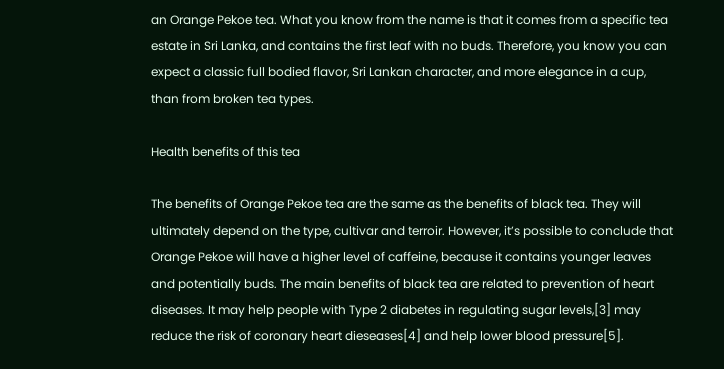an Orange Pekoe tea. What you know from the name is that it comes from a specific tea estate in Sri Lanka, and contains the first leaf with no buds. Therefore, you know you can expect a classic full bodied flavor, Sri Lankan character, and more elegance in a cup, than from broken tea types.

Health benefits of this tea

The benefits of Orange Pekoe tea are the same as the benefits of black tea. They will ultimately depend on the type, cultivar and terroir. However, it’s possible to conclude that Orange Pekoe will have a higher level of caffeine, because it contains younger leaves and potentially buds. The main benefits of black tea are related to prevention of heart diseases. It may help people with Type 2 diabetes in regulating sugar levels,[3] may reduce the risk of coronary heart dieseases[4] and help lower blood pressure[5].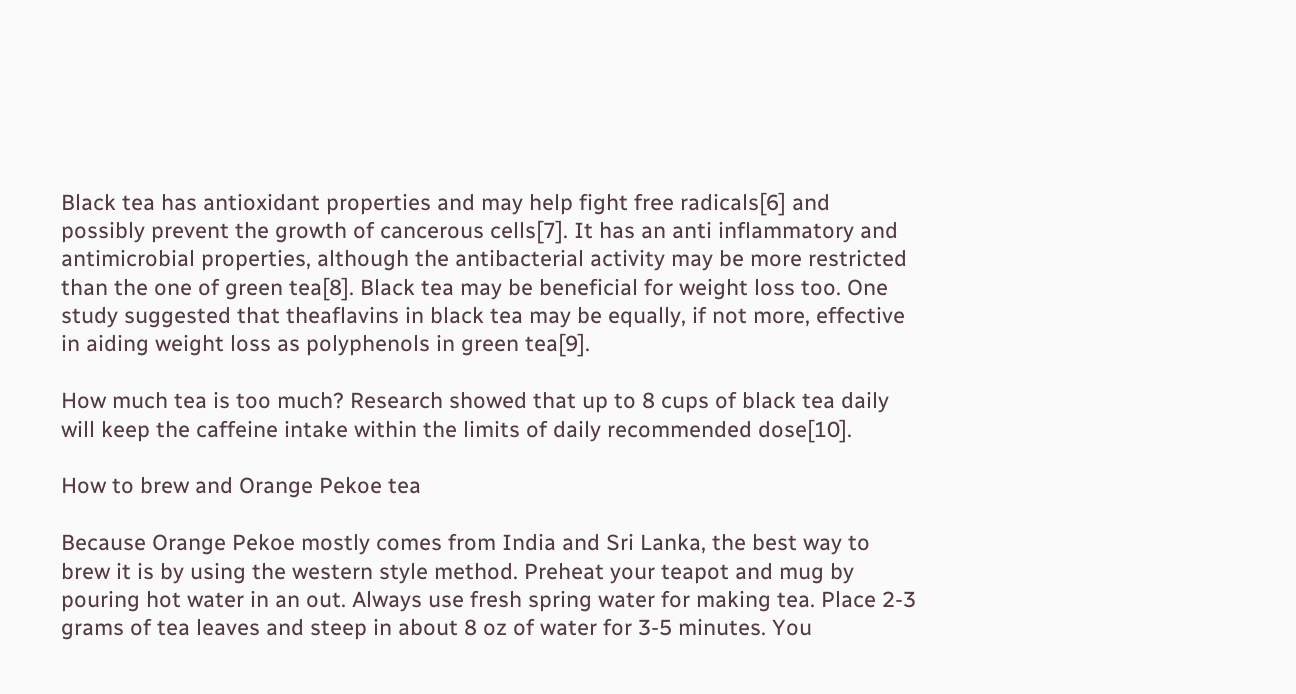Black tea has antioxidant properties and may help fight free radicals[6] and possibly prevent the growth of cancerous cells[7]. It has an anti inflammatory and antimicrobial properties, although the antibacterial activity may be more restricted than the one of green tea[8]. Black tea may be beneficial for weight loss too. One study suggested that theaflavins in black tea may be equally, if not more, effective in aiding weight loss as polyphenols in green tea[9].

How much tea is too much? Research showed that up to 8 cups of black tea daily will keep the caffeine intake within the limits of daily recommended dose[10].

How to brew and Orange Pekoe tea

Because Orange Pekoe mostly comes from India and Sri Lanka, the best way to brew it is by using the western style method. Preheat your teapot and mug by pouring hot water in an out. Always use fresh spring water for making tea. Place 2-3 grams of tea leaves and steep in about 8 oz of water for 3-5 minutes. You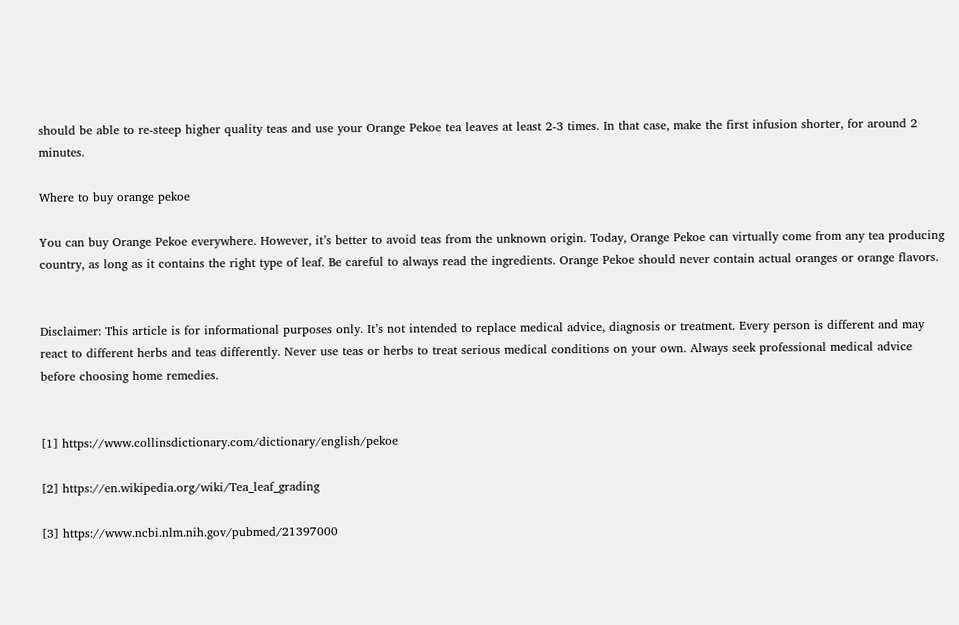should be able to re-steep higher quality teas and use your Orange Pekoe tea leaves at least 2-3 times. In that case, make the first infusion shorter, for around 2 minutes.

Where to buy orange pekoe

You can buy Orange Pekoe everywhere. However, it’s better to avoid teas from the unknown origin. Today, Orange Pekoe can virtually come from any tea producing country, as long as it contains the right type of leaf. Be careful to always read the ingredients. Orange Pekoe should never contain actual oranges or orange flavors.


Disclaimer: This article is for informational purposes only. It’s not intended to replace medical advice, diagnosis or treatment. Every person is different and may react to different herbs and teas differently. Never use teas or herbs to treat serious medical conditions on your own. Always seek professional medical advice before choosing home remedies.


[1] https://www.collinsdictionary.com/dictionary/english/pekoe

[2] https://en.wikipedia.org/wiki/Tea_leaf_grading

[3] https://www.ncbi.nlm.nih.gov/pubmed/21397000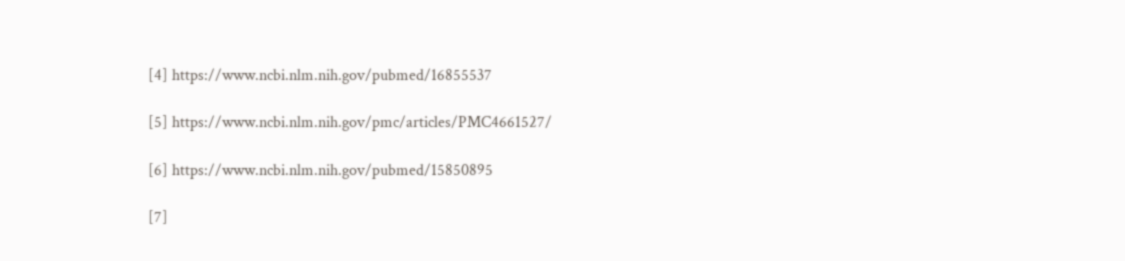[4] https://www.ncbi.nlm.nih.gov/pubmed/16855537

[5] https://www.ncbi.nlm.nih.gov/pmc/articles/PMC4661527/

[6] https://www.ncbi.nlm.nih.gov/pubmed/15850895

[7]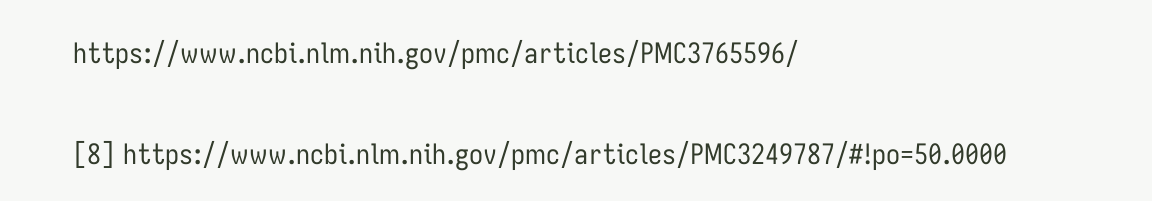https://www.ncbi.nlm.nih.gov/pmc/articles/PMC3765596/

[8] https://www.ncbi.nlm.nih.gov/pmc/articles/PMC3249787/#!po=50.0000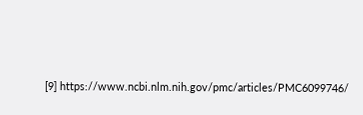[9] https://www.ncbi.nlm.nih.gov/pmc/articles/PMC6099746/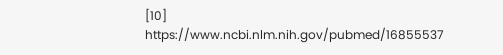[10] https://www.ncbi.nlm.nih.gov/pubmed/16855537